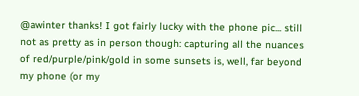@awinter thanks! I got fairly lucky with the phone pic... still not as pretty as in person though: capturing all the nuances of red/purple/pink/gold in some sunsets is, well, far beyond my phone (or my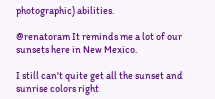photographic) abilities.

@renatoram It reminds me a lot of our sunsets here in New Mexico.

I still can't quite get all the sunset and sunrise colors right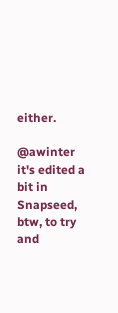either.

@awinter it's edited a bit in Snapseed, btw, to try and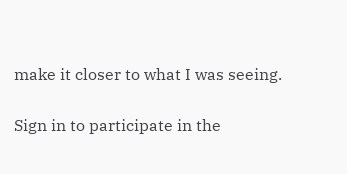make it closer to what I was seeing.

Sign in to participate in the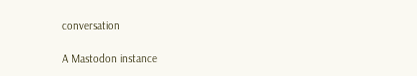conversation

A Mastodon instance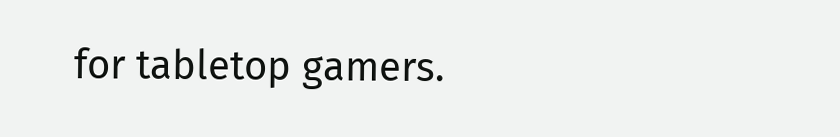for tabletop gamers.